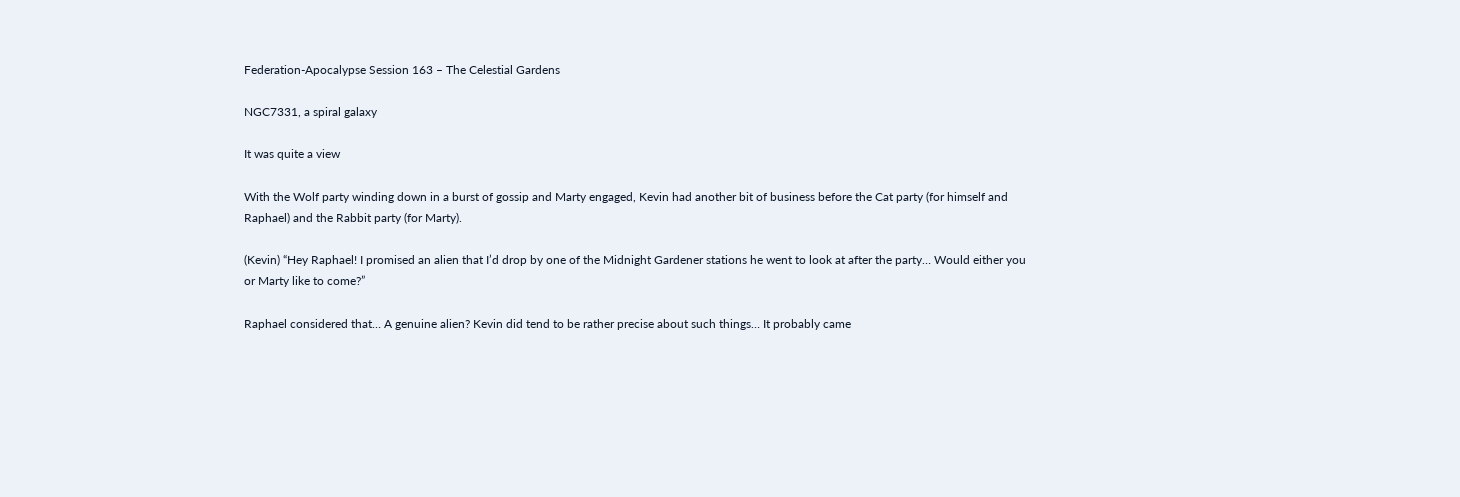Federation-Apocalypse Session 163 – The Celestial Gardens

NGC7331, a spiral galaxy

It was quite a view

With the Wolf party winding down in a burst of gossip and Marty engaged, Kevin had another bit of business before the Cat party (for himself and Raphael) and the Rabbit party (for Marty).

(Kevin) “Hey Raphael! I promised an alien that I’d drop by one of the Midnight Gardener stations he went to look at after the party… Would either you or Marty like to come?”

Raphael considered that… A genuine alien? Kevin did tend to be rather precise about such things… It probably came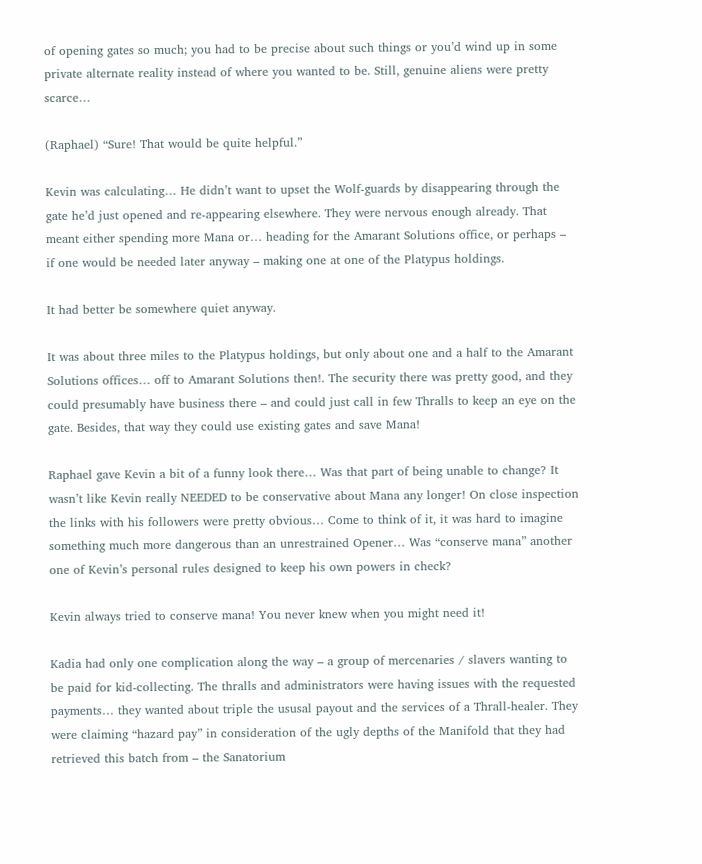of opening gates so much; you had to be precise about such things or you’d wind up in some private alternate reality instead of where you wanted to be. Still, genuine aliens were pretty scarce…

(Raphael) “Sure! That would be quite helpful.”

Kevin was calculating… He didn’t want to upset the Wolf-guards by disappearing through the gate he’d just opened and re-appearing elsewhere. They were nervous enough already. That meant either spending more Mana or… heading for the Amarant Solutions office, or perhaps – if one would be needed later anyway – making one at one of the Platypus holdings.

It had better be somewhere quiet anyway.

It was about three miles to the Platypus holdings, but only about one and a half to the Amarant Solutions offices… off to Amarant Solutions then!. The security there was pretty good, and they could presumably have business there – and could just call in few Thralls to keep an eye on the gate. Besides, that way they could use existing gates and save Mana!

Raphael gave Kevin a bit of a funny look there… Was that part of being unable to change? It wasn’t like Kevin really NEEDED to be conservative about Mana any longer! On close inspection the links with his followers were pretty obvious… Come to think of it, it was hard to imagine something much more dangerous than an unrestrained Opener… Was “conserve mana” another one of Kevin’s personal rules designed to keep his own powers in check?

Kevin always tried to conserve mana! You never knew when you might need it!

Kadia had only one complication along the way – a group of mercenaries / slavers wanting to be paid for kid-collecting. The thralls and administrators were having issues with the requested payments… they wanted about triple the ususal payout and the services of a Thrall-healer. They were claiming “hazard pay” in consideration of the ugly depths of the Manifold that they had retrieved this batch from – the Sanatorium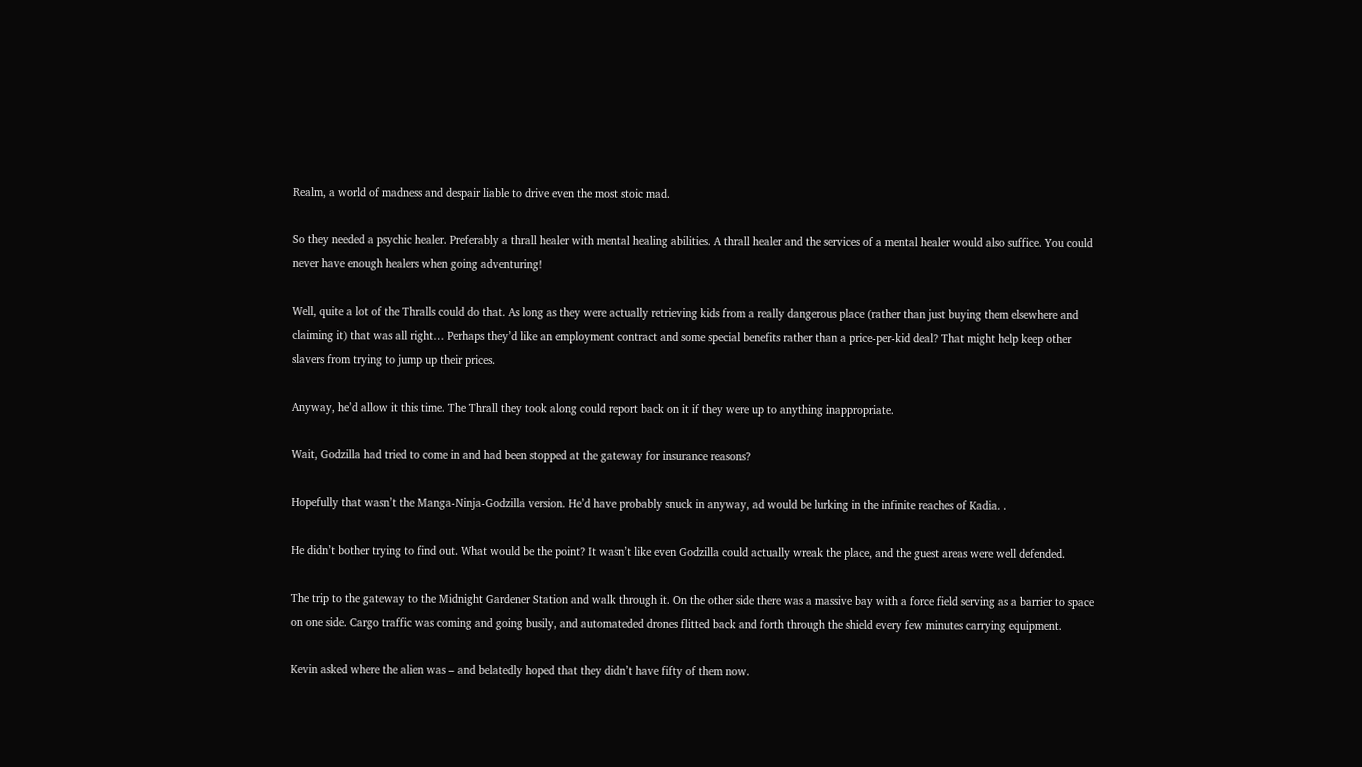Realm, a world of madness and despair liable to drive even the most stoic mad.

So they needed a psychic healer. Preferably a thrall healer with mental healing abilities. A thrall healer and the services of a mental healer would also suffice. You could never have enough healers when going adventuring!

Well, quite a lot of the Thralls could do that. As long as they were actually retrieving kids from a really dangerous place (rather than just buying them elsewhere and claiming it) that was all right… Perhaps they’d like an employment contract and some special benefits rather than a price-per-kid deal? That might help keep other slavers from trying to jump up their prices.

Anyway, he’d allow it this time. The Thrall they took along could report back on it if they were up to anything inappropriate.

Wait, Godzilla had tried to come in and had been stopped at the gateway for insurance reasons?

Hopefully that wasn’t the Manga-Ninja-Godzilla version. He’d have probably snuck in anyway, ad would be lurking in the infinite reaches of Kadia. .

He didn’t bother trying to find out. What would be the point? It wasn’t like even Godzilla could actually wreak the place, and the guest areas were well defended.

The trip to the gateway to the Midnight Gardener Station and walk through it. On the other side there was a massive bay with a force field serving as a barrier to space on one side. Cargo traffic was coming and going busily, and automateded drones flitted back and forth through the shield every few minutes carrying equipment.

Kevin asked where the alien was – and belatedly hoped that they didn’t have fifty of them now.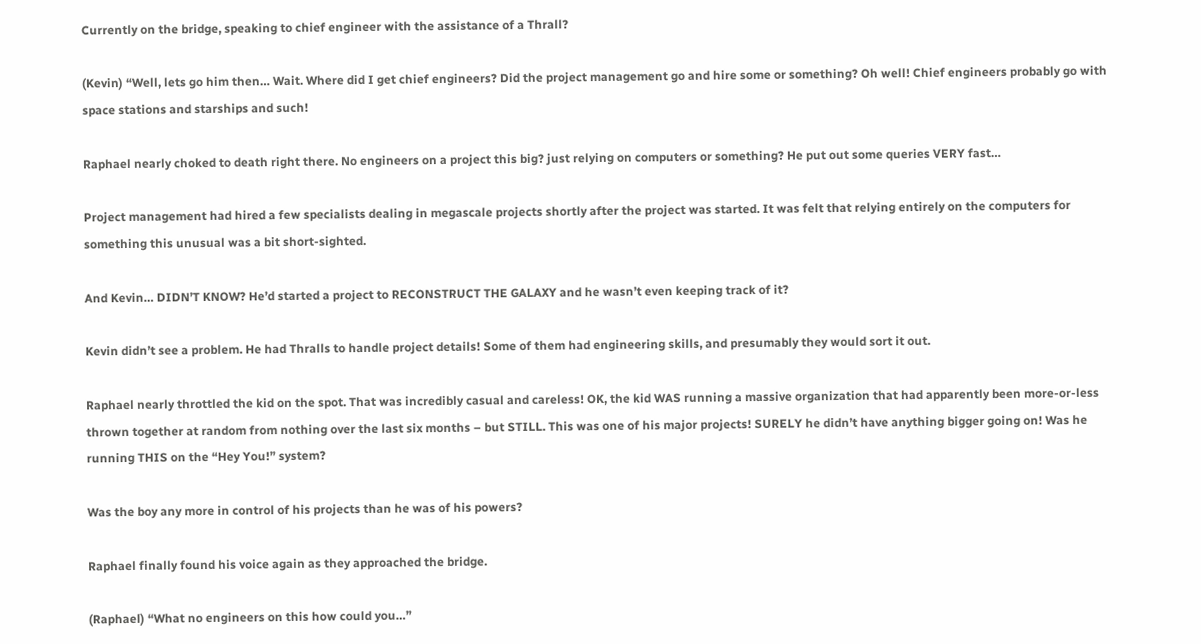Currently on the bridge, speaking to chief engineer with the assistance of a Thrall?

(Kevin) “Well, lets go him then… Wait. Where did I get chief engineers? Did the project management go and hire some or something? Oh well! Chief engineers probably go with space stations and starships and such!

Raphael nearly choked to death right there. No engineers on a project this big? just relying on computers or something? He put out some queries VERY fast…

Project management had hired a few specialists dealing in megascale projects shortly after the project was started. It was felt that relying entirely on the computers for something this unusual was a bit short-sighted.

And Kevin… DIDN’T KNOW? He’d started a project to RECONSTRUCT THE GALAXY and he wasn’t even keeping track of it?

Kevin didn’t see a problem. He had Thralls to handle project details! Some of them had engineering skills, and presumably they would sort it out.

Raphael nearly throttled the kid on the spot. That was incredibly casual and careless! OK, the kid WAS running a massive organization that had apparently been more-or-less thrown together at random from nothing over the last six months – but STILL. This was one of his major projects! SURELY he didn’t have anything bigger going on! Was he running THIS on the “Hey You!” system?

Was the boy any more in control of his projects than he was of his powers?

Raphael finally found his voice again as they approached the bridge.

(Raphael) “What no engineers on this how could you…”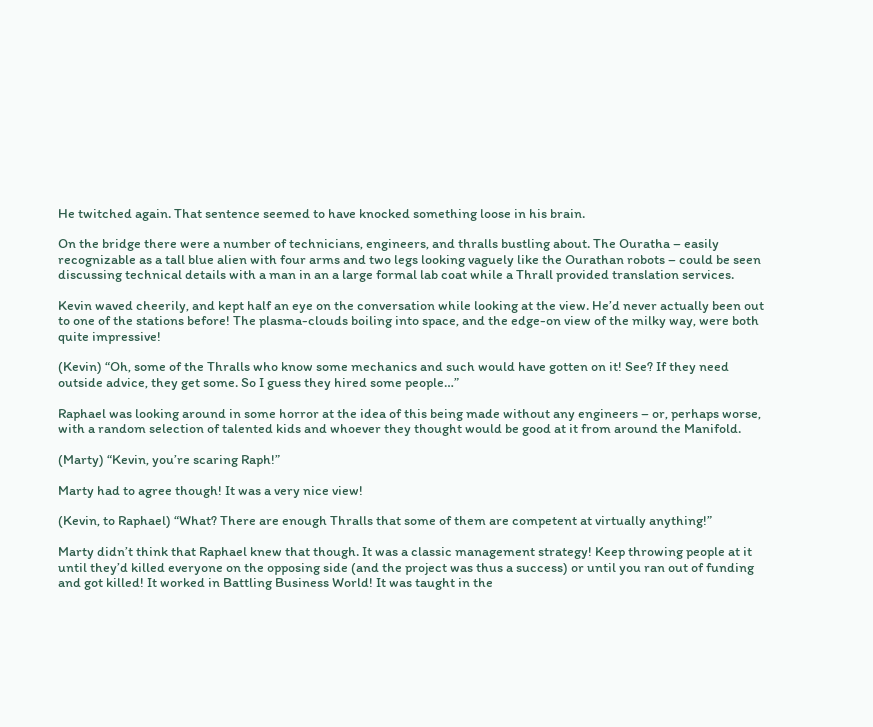He twitched again. That sentence seemed to have knocked something loose in his brain.

On the bridge there were a number of technicians, engineers, and thralls bustling about. The Ouratha – easily recognizable as a tall blue alien with four arms and two legs looking vaguely like the Ourathan robots – could be seen discussing technical details with a man in an a large formal lab coat while a Thrall provided translation services.

Kevin waved cheerily, and kept half an eye on the conversation while looking at the view. He’d never actually been out to one of the stations before! The plasma-clouds boiling into space, and the edge-on view of the milky way, were both quite impressive!

(Kevin) “Oh, some of the Thralls who know some mechanics and such would have gotten on it! See? If they need outside advice, they get some. So I guess they hired some people…”

Raphael was looking around in some horror at the idea of this being made without any engineers – or, perhaps worse, with a random selection of talented kids and whoever they thought would be good at it from around the Manifold.

(Marty) “Kevin, you’re scaring Raph!”

Marty had to agree though! It was a very nice view!

(Kevin, to Raphael) “What? There are enough Thralls that some of them are competent at virtually anything!”

Marty didn’t think that Raphael knew that though. It was a classic management strategy! Keep throwing people at it until they’d killed everyone on the opposing side (and the project was thus a success) or until you ran out of funding and got killed! It worked in Battling Business World! It was taught in the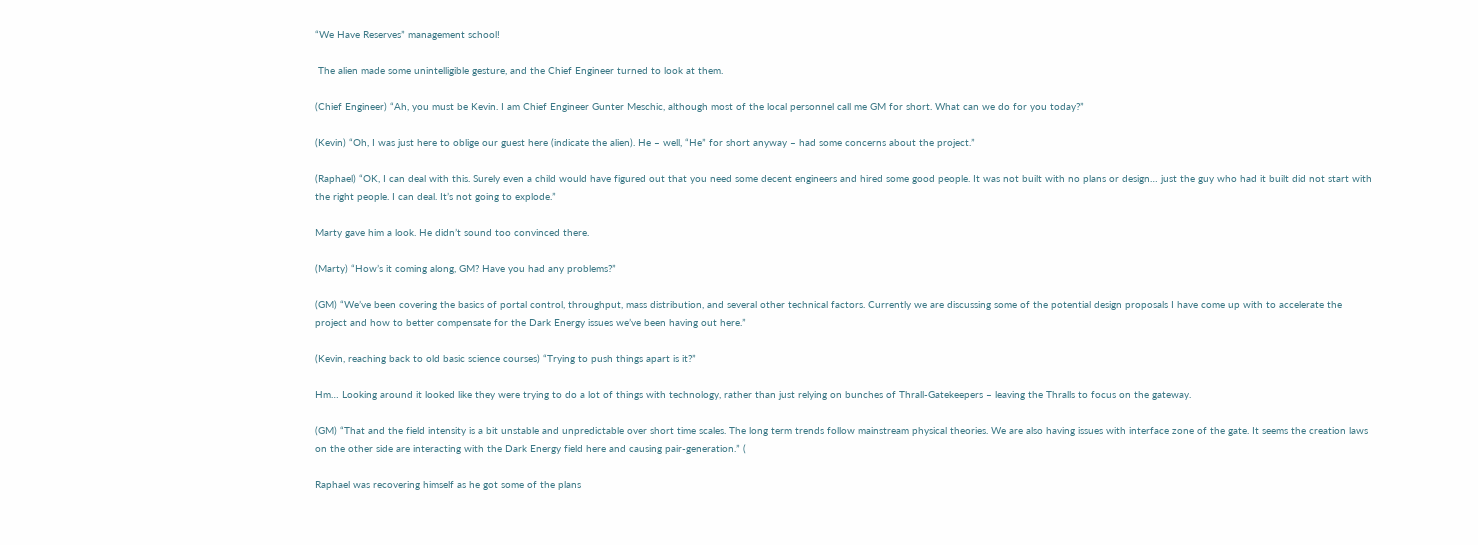“We Have Reserves” management school!

 The alien made some unintelligible gesture, and the Chief Engineer turned to look at them.

(Chief Engineer) “Ah, you must be Kevin. I am Chief Engineer Gunter Meschic, although most of the local personnel call me GM for short. What can we do for you today?”

(Kevin) “Oh, I was just here to oblige our guest here (indicate the alien). He – well, “He” for short anyway – had some concerns about the project.”

(Raphael) “OK, I can deal with this. Surely even a child would have figured out that you need some decent engineers and hired some good people. It was not built with no plans or design… just the guy who had it built did not start with the right people. I can deal. It’s not going to explode.”

Marty gave him a look. He didn’t sound too convinced there.

(Marty) “How’s it coming along, GM? Have you had any problems?”

(GM) “We’ve been covering the basics of portal control, throughput, mass distribution, and several other technical factors. Currently we are discussing some of the potential design proposals I have come up with to accelerate the project and how to better compensate for the Dark Energy issues we’ve been having out here.”

(Kevin, reaching back to old basic science courses) “Trying to push things apart is it?”

Hm… Looking around it looked like they were trying to do a lot of things with technology, rather than just relying on bunches of Thrall-Gatekeepers – leaving the Thralls to focus on the gateway.

(GM) “That and the field intensity is a bit unstable and unpredictable over short time scales. The long term trends follow mainstream physical theories. We are also having issues with interface zone of the gate. It seems the creation laws on the other side are interacting with the Dark Energy field here and causing pair-generation.” (

Raphael was recovering himself as he got some of the plans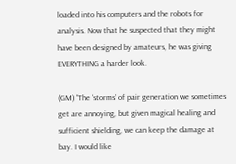loaded into his computers and the robots for analysis. Now that he suspected that they might have been designed by amateurs, he was giving EVERYTHING a harder look.

(GM) “The ‘storms’ of pair generation we sometimes get are annoying, but given magical healing and sufficient shielding, we can keep the damage at bay. I would like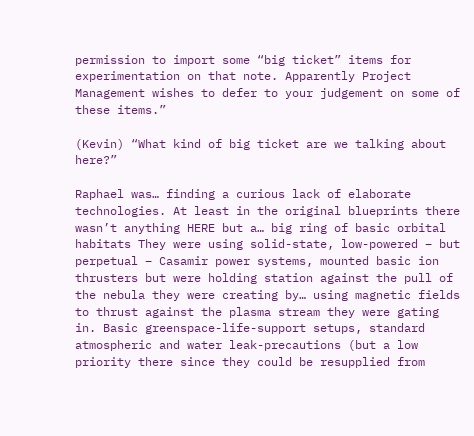permission to import some “big ticket” items for experimentation on that note. Apparently Project Management wishes to defer to your judgement on some of these items.”

(Kevin) “What kind of big ticket are we talking about here?”

Raphael was… finding a curious lack of elaborate technologies. At least in the original blueprints there wasn’t anything HERE but a… big ring of basic orbital habitats They were using solid-state, low-powered – but perpetual – Casamir power systems, mounted basic ion thrusters but were holding station against the pull of the nebula they were creating by… using magnetic fields to thrust against the plasma stream they were gating in. Basic greenspace-life-support setups, standard atmospheric and water leak-precautions (but a low priority there since they could be resupplied from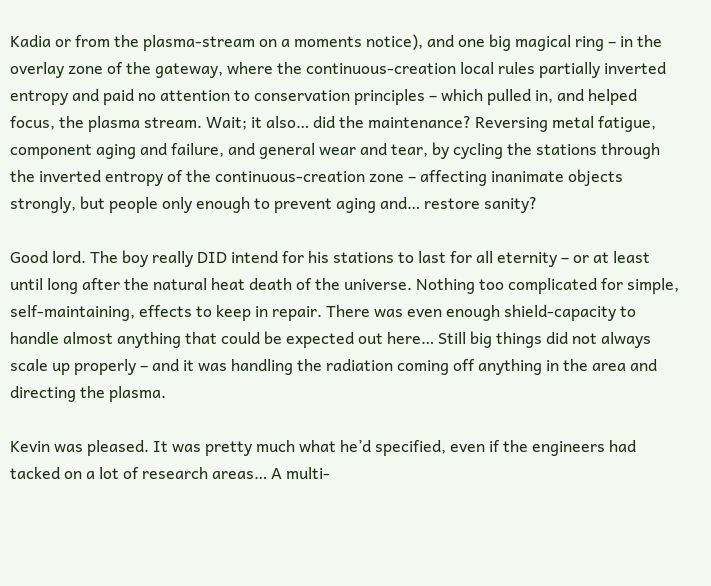Kadia or from the plasma-stream on a moments notice), and one big magical ring – in the overlay zone of the gateway, where the continuous-creation local rules partially inverted entropy and paid no attention to conservation principles – which pulled in, and helped focus, the plasma stream. Wait; it also… did the maintenance? Reversing metal fatigue, component aging and failure, and general wear and tear, by cycling the stations through the inverted entropy of the continuous-creation zone – affecting inanimate objects strongly, but people only enough to prevent aging and… restore sanity?

Good lord. The boy really DID intend for his stations to last for all eternity – or at least until long after the natural heat death of the universe. Nothing too complicated for simple, self-maintaining, effects to keep in repair. There was even enough shield-capacity to handle almost anything that could be expected out here… Still big things did not always scale up properly – and it was handling the radiation coming off anything in the area and directing the plasma.

Kevin was pleased. It was pretty much what he’d specified, even if the engineers had tacked on a lot of research areas… A multi-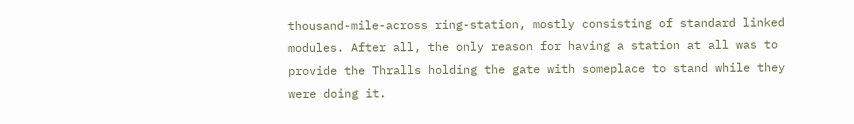thousand-mile-across ring-station, mostly consisting of standard linked modules. After all, the only reason for having a station at all was to provide the Thralls holding the gate with someplace to stand while they were doing it.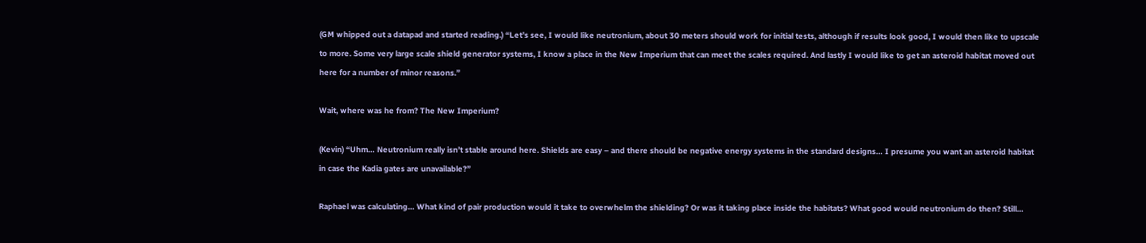(GM whipped out a datapad and started reading.) “Let’s see, I would like neutronium, about 30 meters should work for initial tests, although if results look good, I would then like to upscale to more. Some very large scale shield generator systems, I know a place in the New Imperium that can meet the scales required. And lastly I would like to get an asteroid habitat moved out here for a number of minor reasons.”

Wait, where was he from? The New Imperium?

(Kevin) “Uhm… Neutronium really isn’t stable around here. Shields are easy – and there should be negative energy systems in the standard designs… I presume you want an asteroid habitat in case the Kadia gates are unavailable?”

Raphael was calculating… What kind of pair production would it take to overwhelm the shielding? Or was it taking place inside the habitats? What good would neutronium do then? Still…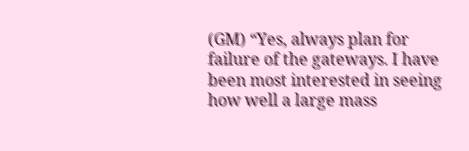(GM) “Yes, always plan for failure of the gateways. I have been most interested in seeing how well a large mass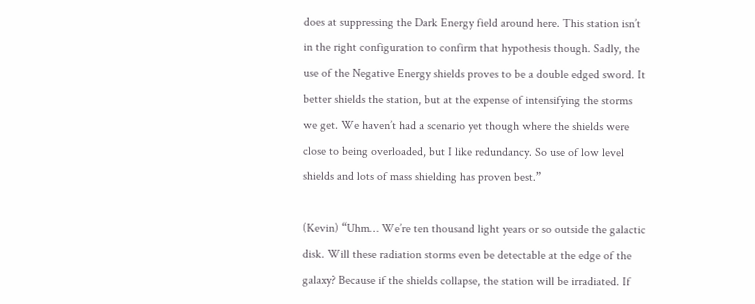does at suppressing the Dark Energy field around here. This station isn’t in the right configuration to confirm that hypothesis though. Sadly, the use of the Negative Energy shields proves to be a double edged sword. It better shields the station, but at the expense of intensifying the storms we get. We haven’t had a scenario yet though where the shields were close to being overloaded, but I like redundancy. So use of low level shields and lots of mass shielding has proven best.”

(Kevin) “Uhm… We’re ten thousand light years or so outside the galactic disk. Will these radiation storms even be detectable at the edge of the galaxy? Because if the shields collapse, the station will be irradiated. If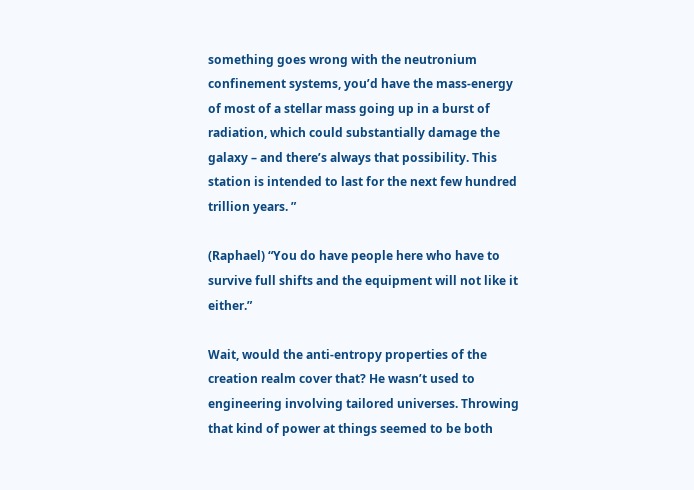something goes wrong with the neutronium confinement systems, you’d have the mass-energy of most of a stellar mass going up in a burst of radiation, which could substantially damage the galaxy – and there’s always that possibility. This station is intended to last for the next few hundred trillion years. ”

(Raphael) “You do have people here who have to survive full shifts and the equipment will not like it either.”

Wait, would the anti-entropy properties of the creation realm cover that? He wasn’t used to engineering involving tailored universes. Throwing that kind of power at things seemed to be both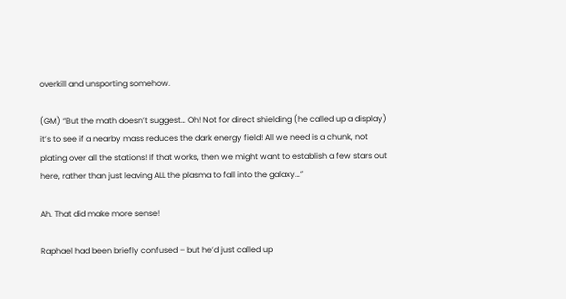overkill and unsporting somehow.

(GM) “But the math doesn’t suggest… Oh! Not for direct shielding (he called up a display) it’s to see if a nearby mass reduces the dark energy field! All we need is a chunk, not plating over all the stations! If that works, then we might want to establish a few stars out here, rather than just leaving ALL the plasma to fall into the galaxy…”

Ah. That did make more sense!

Raphael had been briefly confused – but he’d just called up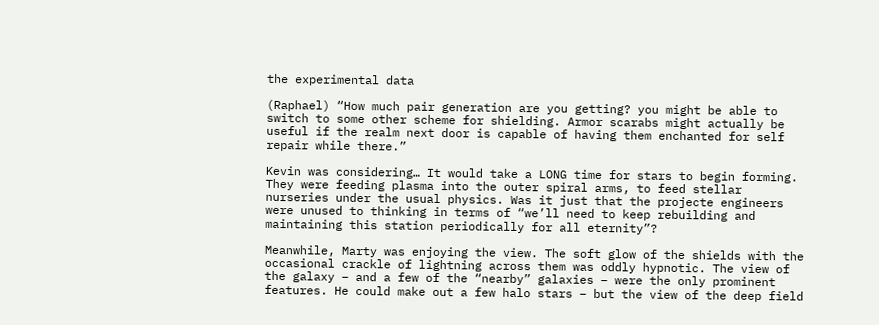the experimental data

(Raphael) “How much pair generation are you getting? you might be able to switch to some other scheme for shielding. Armor scarabs might actually be useful if the realm next door is capable of having them enchanted for self repair while there.”

Kevin was considering… It would take a LONG time for stars to begin forming. They were feeding plasma into the outer spiral arms, to feed stellar nurseries under the usual physics. Was it just that the projecte engineers were unused to thinking in terms of “we’ll need to keep rebuilding and maintaining this station periodically for all eternity”?

Meanwhile, Marty was enjoying the view. The soft glow of the shields with the occasional crackle of lightning across them was oddly hypnotic. The view of the galaxy – and a few of the “nearby” galaxies – were the only prominent features. He could make out a few halo stars – but the view of the deep field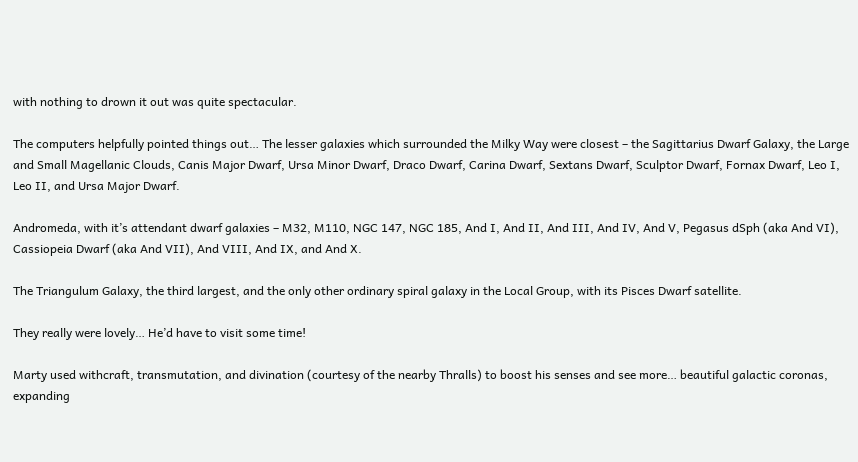with nothing to drown it out was quite spectacular.

The computers helpfully pointed things out… The lesser galaxies which surrounded the Milky Way were closest – the Sagittarius Dwarf Galaxy, the Large and Small Magellanic Clouds, Canis Major Dwarf, Ursa Minor Dwarf, Draco Dwarf, Carina Dwarf, Sextans Dwarf, Sculptor Dwarf, Fornax Dwarf, Leo I, Leo II, and Ursa Major Dwarf.

Andromeda, with it’s attendant dwarf galaxies – M32, M110, NGC 147, NGC 185, And I, And II, And III, And IV, And V, Pegasus dSph (aka And VI), Cassiopeia Dwarf (aka And VII), And VIII, And IX, and And X.

The Triangulum Galaxy, the third largest, and the only other ordinary spiral galaxy in the Local Group, with its Pisces Dwarf satellite.

They really were lovely… He’d have to visit some time!

Marty used withcraft, transmutation, and divination (courtesy of the nearby Thralls) to boost his senses and see more… beautiful galactic coronas, expanding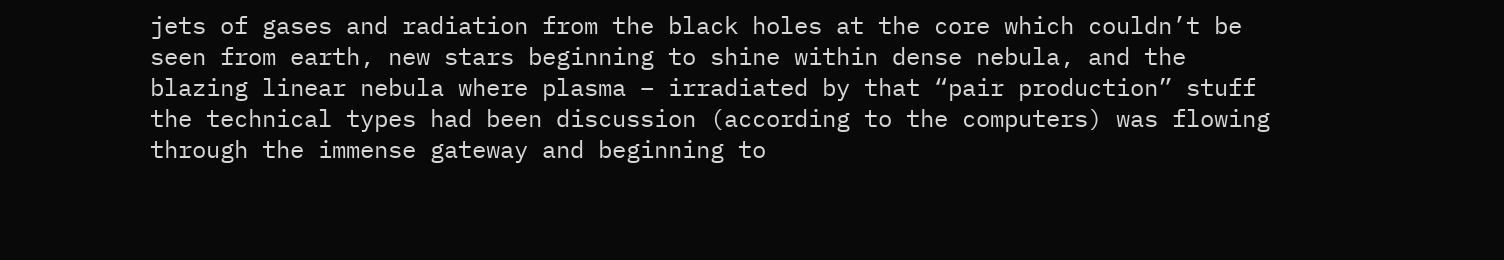jets of gases and radiation from the black holes at the core which couldn’t be seen from earth, new stars beginning to shine within dense nebula, and the blazing linear nebula where plasma – irradiated by that “pair production” stuff the technical types had been discussion (according to the computers) was flowing through the immense gateway and beginning to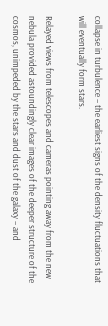collapse in turbulence – the earliest signs of the density fluctuations that will eventually form stars.

Relayed views from telescopes and cameras pointing away from the new nebula provided astoundingly clear images of the deeper structure of the cosmos, unimpeded by the stars and dust of the galaxy – and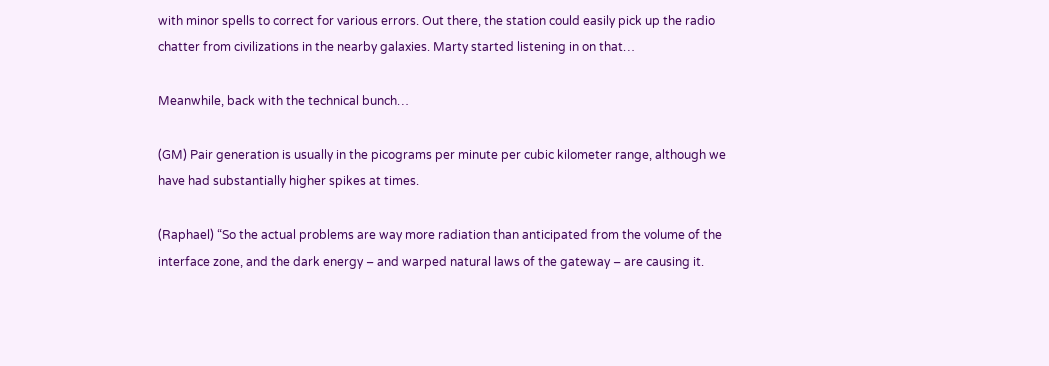with minor spells to correct for various errors. Out there, the station could easily pick up the radio chatter from civilizations in the nearby galaxies. Marty started listening in on that…

Meanwhile, back with the technical bunch…

(GM) Pair generation is usually in the picograms per minute per cubic kilometer range, although we have had substantially higher spikes at times.

(Raphael) “So the actual problems are way more radiation than anticipated from the volume of the interface zone, and the dark energy – and warped natural laws of the gateway – are causing it.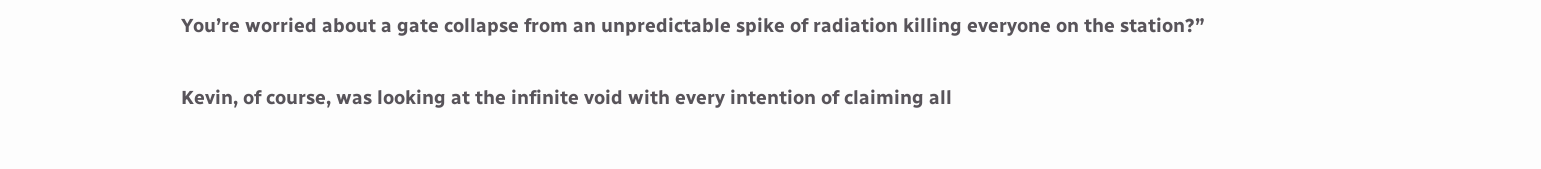You’re worried about a gate collapse from an unpredictable spike of radiation killing everyone on the station?”

Kevin, of course, was looking at the infinite void with every intention of claiming all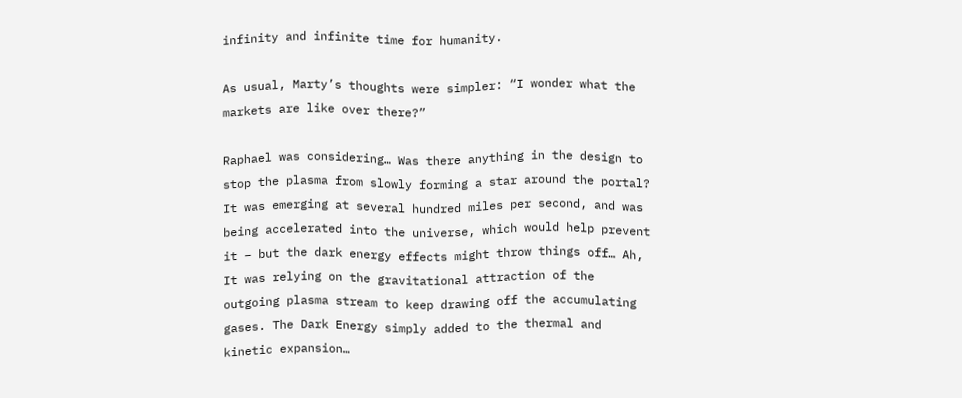infinity and infinite time for humanity.

As usual, Marty’s thoughts were simpler: “I wonder what the markets are like over there?”

Raphael was considering… Was there anything in the design to stop the plasma from slowly forming a star around the portal? It was emerging at several hundred miles per second, and was being accelerated into the universe, which would help prevent it – but the dark energy effects might throw things off… Ah, It was relying on the gravitational attraction of the outgoing plasma stream to keep drawing off the accumulating gases. The Dark Energy simply added to the thermal and kinetic expansion…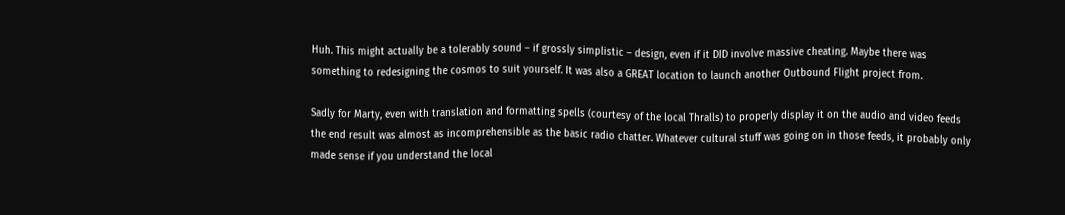Huh. This might actually be a tolerably sound – if grossly simplistic – design, even if it DID involve massive cheating. Maybe there was something to redesigning the cosmos to suit yourself. It was also a GREAT location to launch another Outbound Flight project from.

Sadly for Marty, even with translation and formatting spells (courtesy of the local Thralls) to properly display it on the audio and video feeds the end result was almost as incomprehensible as the basic radio chatter. Whatever cultural stuff was going on in those feeds, it probably only made sense if you understand the local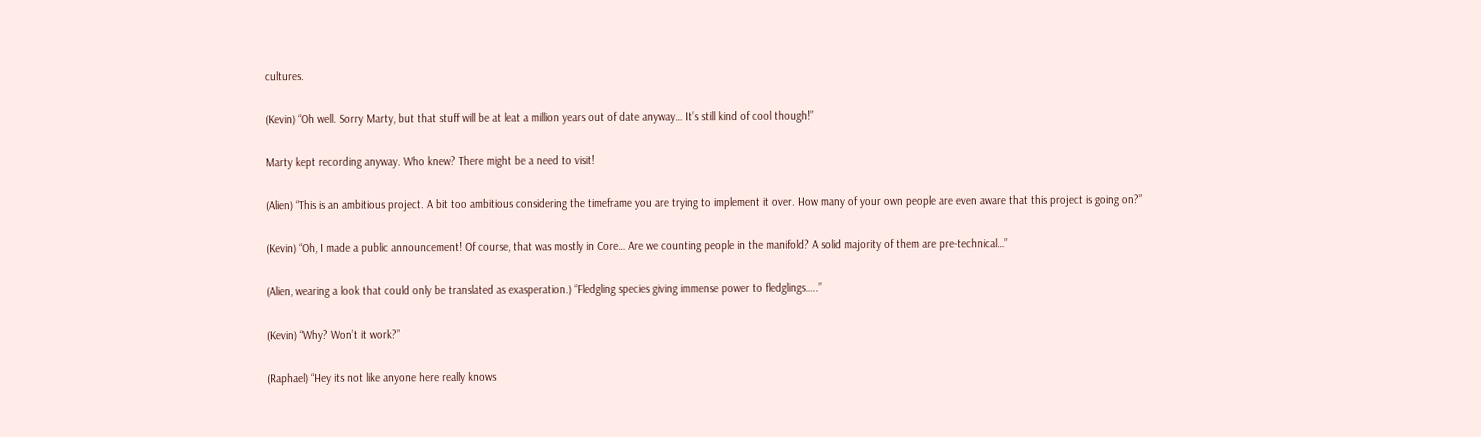cultures.

(Kevin) “Oh well. Sorry Marty, but that stuff will be at leat a million years out of date anyway… It’s still kind of cool though!”

Marty kept recording anyway. Who knew? There might be a need to visit!

(Alien) “This is an ambitious project. A bit too ambitious considering the timeframe you are trying to implement it over. How many of your own people are even aware that this project is going on?”

(Kevin) “Oh, I made a public announcement! Of course, that was mostly in Core… Are we counting people in the manifold? A solid majority of them are pre-technical…”

(Alien, wearing a look that could only be translated as exasperation.) “Fledgling species giving immense power to fledglings…..”

(Kevin) “Why? Won’t it work?”

(Raphael) “Hey its not like anyone here really knows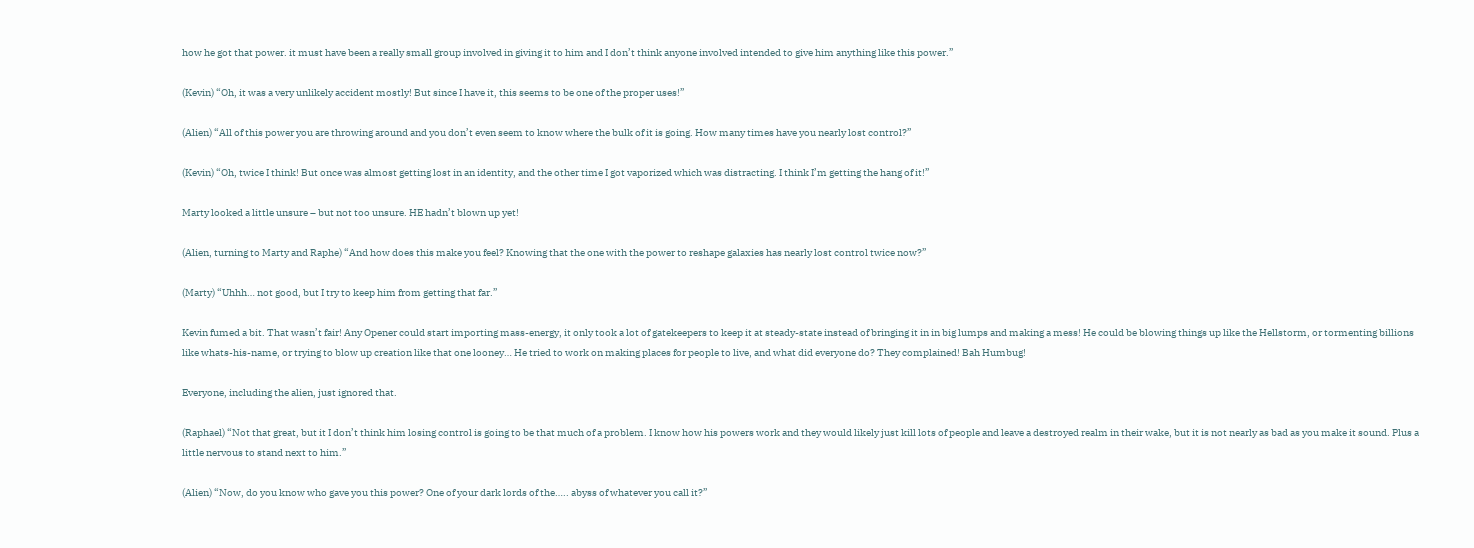how he got that power. it must have been a really small group involved in giving it to him and I don’t think anyone involved intended to give him anything like this power.”

(Kevin) “Oh, it was a very unlikely accident mostly! But since I have it, this seems to be one of the proper uses!”

(Alien) “All of this power you are throwing around and you don’t even seem to know where the bulk of it is going. How many times have you nearly lost control?”

(Kevin) “Oh, twice I think! But once was almost getting lost in an identity, and the other time I got vaporized which was distracting. I think I’m getting the hang of it!”

Marty looked a little unsure – but not too unsure. HE hadn’t blown up yet!

(Alien, turning to Marty and Raphe) “And how does this make you feel? Knowing that the one with the power to reshape galaxies has nearly lost control twice now?”

(Marty) “Uhhh… not good, but I try to keep him from getting that far.”

Kevin fumed a bit. That wasn’t fair! Any Opener could start importing mass-energy, it only took a lot of gatekeepers to keep it at steady-state instead of bringing it in in big lumps and making a mess! He could be blowing things up like the Hellstorm, or tormenting billions like whats-his-name, or trying to blow up creation like that one looney… He tried to work on making places for people to live, and what did everyone do? They complained! Bah Humbug!

Everyone, including the alien, just ignored that.

(Raphael) “Not that great, but it I don’t think him losing control is going to be that much of a problem. I know how his powers work and they would likely just kill lots of people and leave a destroyed realm in their wake, but it is not nearly as bad as you make it sound. Plus a little nervous to stand next to him.”

(Alien) “Now, do you know who gave you this power? One of your dark lords of the….. abyss of whatever you call it?”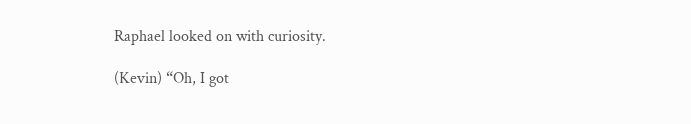Raphael looked on with curiosity.

(Kevin) “Oh, I got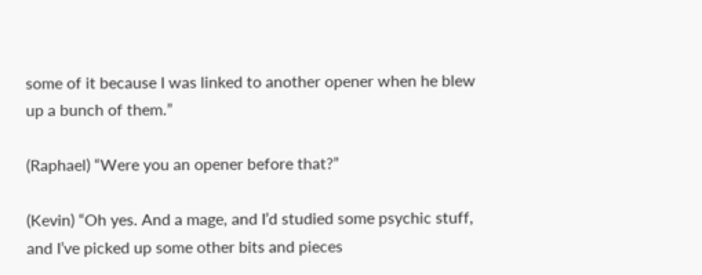some of it because I was linked to another opener when he blew up a bunch of them.”

(Raphael) “Were you an opener before that?”

(Kevin) “Oh yes. And a mage, and I’d studied some psychic stuff, and I’ve picked up some other bits and pieces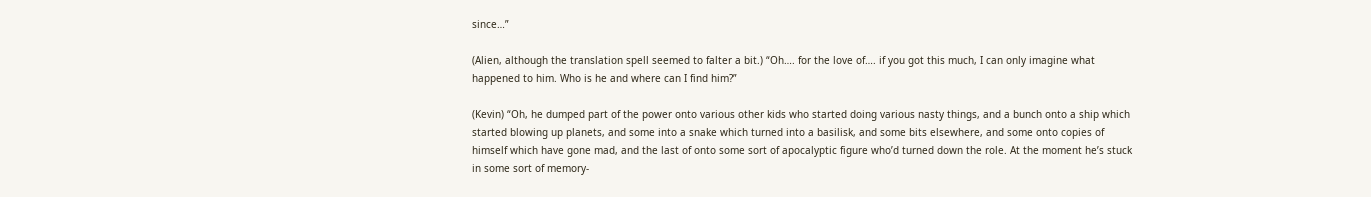since…”

(Alien, although the translation spell seemed to falter a bit.) “Oh…. for the love of…. if you got this much, I can only imagine what happened to him. Who is he and where can I find him?”

(Kevin) “Oh, he dumped part of the power onto various other kids who started doing various nasty things, and a bunch onto a ship which started blowing up planets, and some into a snake which turned into a basilisk, and some bits elsewhere, and some onto copies of himself which have gone mad, and the last of onto some sort of apocalyptic figure who’d turned down the role. At the moment he’s stuck in some sort of memory-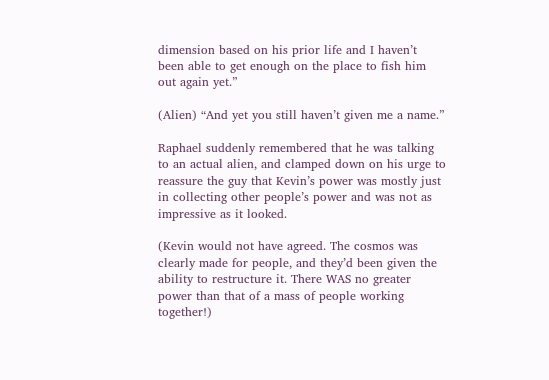dimension based on his prior life and I haven’t been able to get enough on the place to fish him out again yet.”

(Alien) “And yet you still haven’t given me a name.”

Raphael suddenly remembered that he was talking to an actual alien, and clamped down on his urge to reassure the guy that Kevin’s power was mostly just in collecting other people’s power and was not as impressive as it looked.

(Kevin would not have agreed. The cosmos was clearly made for people, and they’d been given the ability to restructure it. There WAS no greater power than that of a mass of people working together!)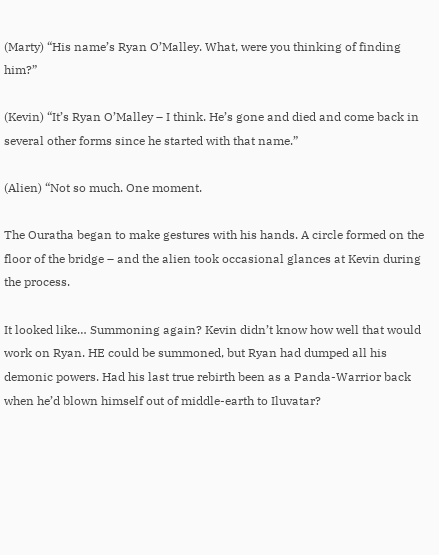(Marty) “His name’s Ryan O’Malley. What, were you thinking of finding him?”

(Kevin) “It’s Ryan O’Malley – I think. He’s gone and died and come back in several other forms since he started with that name.”

(Alien) “Not so much. One moment.

The Ouratha began to make gestures with his hands. A circle formed on the floor of the bridge – and the alien took occasional glances at Kevin during the process.

It looked like… Summoning again? Kevin didn’t know how well that would work on Ryan. HE could be summoned, but Ryan had dumped all his demonic powers. Had his last true rebirth been as a Panda-Warrior back when he’d blown himself out of middle-earth to Iluvatar?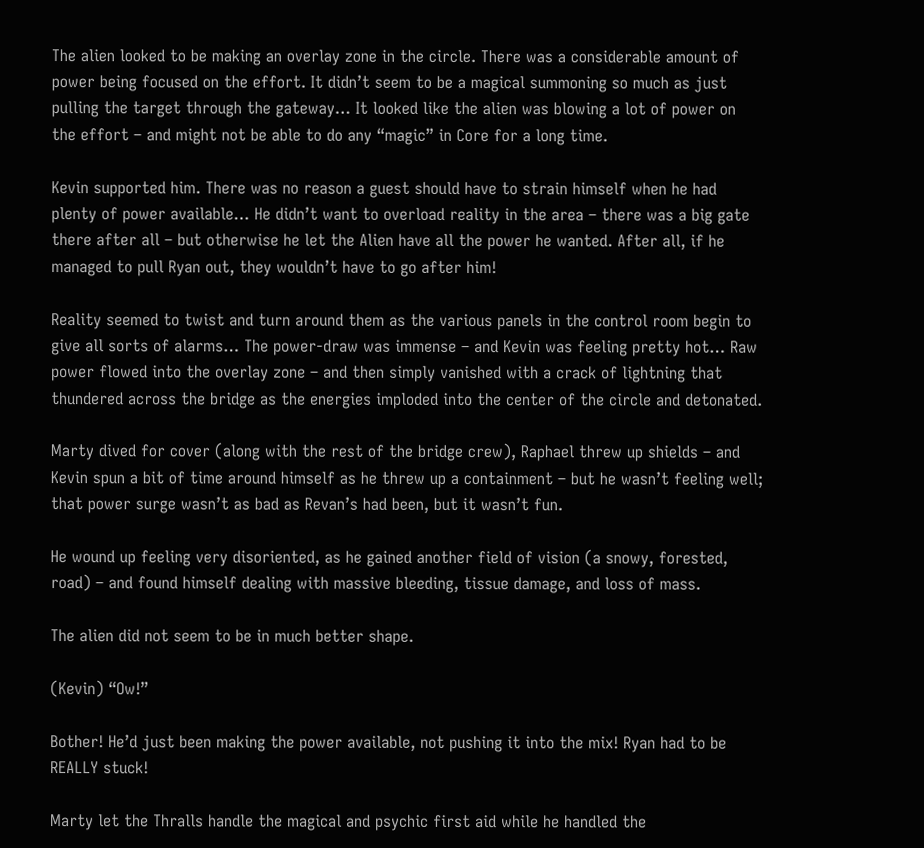The alien looked to be making an overlay zone in the circle. There was a considerable amount of power being focused on the effort. It didn’t seem to be a magical summoning so much as just pulling the target through the gateway… It looked like the alien was blowing a lot of power on the effort – and might not be able to do any “magic” in Core for a long time.

Kevin supported him. There was no reason a guest should have to strain himself when he had plenty of power available… He didn’t want to overload reality in the area – there was a big gate there after all – but otherwise he let the Alien have all the power he wanted. After all, if he managed to pull Ryan out, they wouldn’t have to go after him!

Reality seemed to twist and turn around them as the various panels in the control room begin to give all sorts of alarms… The power-draw was immense – and Kevin was feeling pretty hot… Raw power flowed into the overlay zone – and then simply vanished with a crack of lightning that thundered across the bridge as the energies imploded into the center of the circle and detonated.

Marty dived for cover (along with the rest of the bridge crew), Raphael threw up shields – and Kevin spun a bit of time around himself as he threw up a containment – but he wasn’t feeling well; that power surge wasn’t as bad as Revan’s had been, but it wasn’t fun.

He wound up feeling very disoriented, as he gained another field of vision (a snowy, forested, road) – and found himself dealing with massive bleeding, tissue damage, and loss of mass.

The alien did not seem to be in much better shape.

(Kevin) “Ow!”

Bother! He’d just been making the power available, not pushing it into the mix! Ryan had to be REALLY stuck!

Marty let the Thralls handle the magical and psychic first aid while he handled the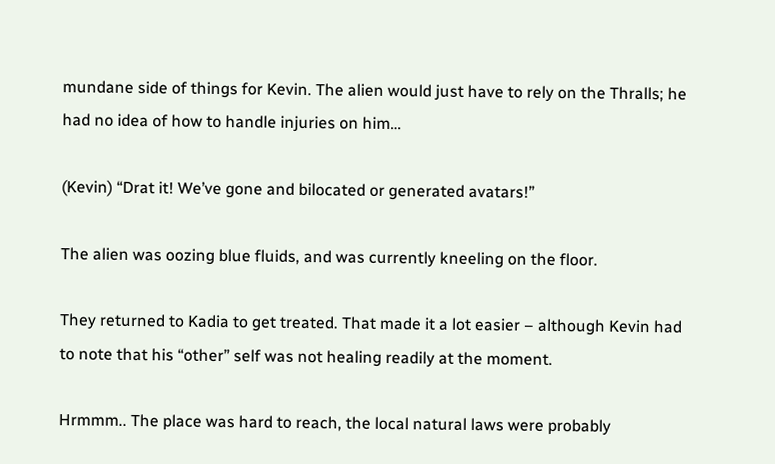mundane side of things for Kevin. The alien would just have to rely on the Thralls; he had no idea of how to handle injuries on him…

(Kevin) “Drat it! We’ve gone and bilocated or generated avatars!”

The alien was oozing blue fluids, and was currently kneeling on the floor.

They returned to Kadia to get treated. That made it a lot easier – although Kevin had to note that his “other” self was not healing readily at the moment.

Hrmmm.. The place was hard to reach, the local natural laws were probably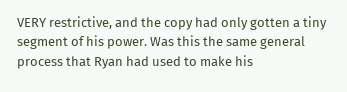VERY restrictive, and the copy had only gotten a tiny segment of his power. Was this the same general process that Ryan had used to make his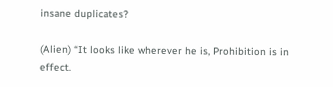insane duplicates?

(Alien) “It looks like wherever he is, Prohibition is in effect.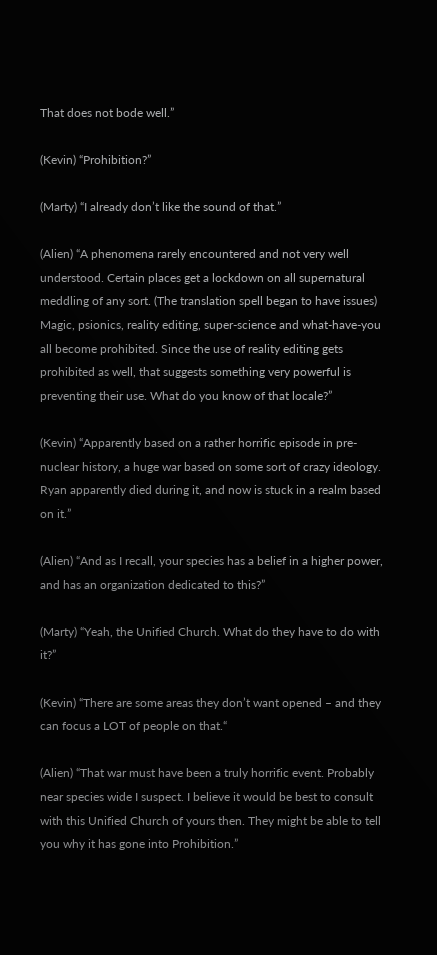That does not bode well.”

(Kevin) “Prohibition?”

(Marty) “I already don’t like the sound of that.”

(Alien) “A phenomena rarely encountered and not very well understood. Certain places get a lockdown on all supernatural meddling of any sort. (The translation spell began to have issues) Magic, psionics, reality editing, super-science and what-have-you all become prohibited. Since the use of reality editing gets prohibited as well, that suggests something very powerful is preventing their use. What do you know of that locale?”

(Kevin) “Apparently based on a rather horrific episode in pre-nuclear history, a huge war based on some sort of crazy ideology. Ryan apparently died during it, and now is stuck in a realm based on it.”

(Alien) “And as I recall, your species has a belief in a higher power, and has an organization dedicated to this?”

(Marty) “Yeah, the Unified Church. What do they have to do with it?”

(Kevin) “There are some areas they don’t want opened – and they can focus a LOT of people on that.“

(Alien) “That war must have been a truly horrific event. Probably near species wide I suspect. I believe it would be best to consult with this Unified Church of yours then. They might be able to tell you why it has gone into Prohibition.”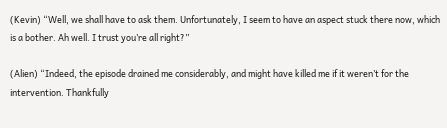(Kevin) “Well, we shall have to ask them. Unfortunately, I seem to have an aspect stuck there now, which is a bother. Ah well. I trust you’re all right?”

(Alien) “Indeed, the episode drained me considerably, and might have killed me if it weren’t for the intervention. Thankfully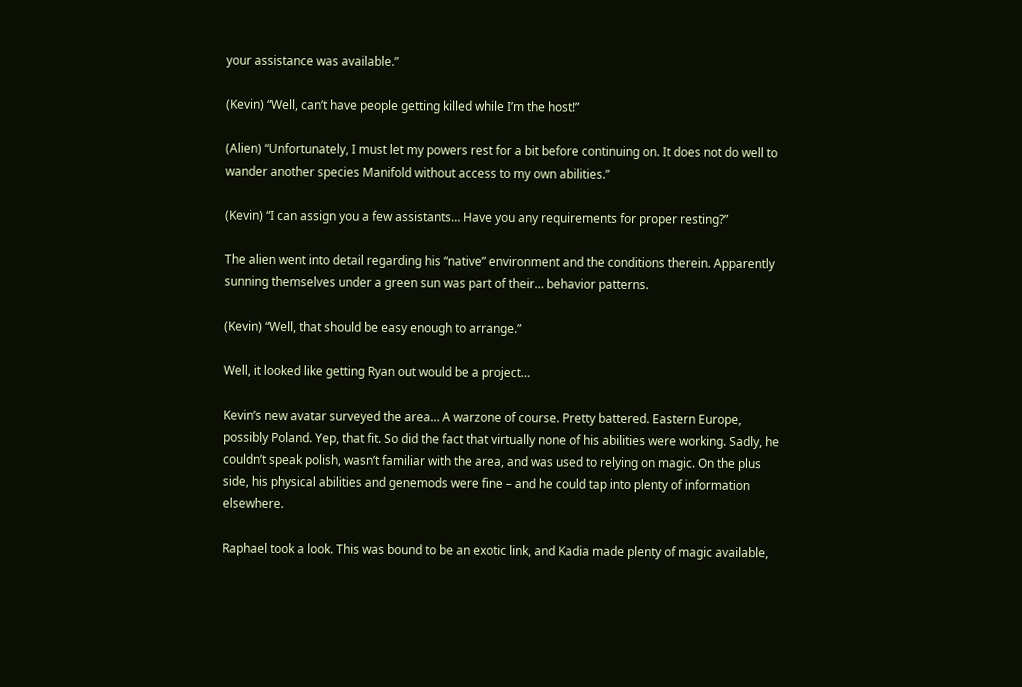your assistance was available.”

(Kevin) “Well, can’t have people getting killed while I’m the host!”

(Alien) “Unfortunately, I must let my powers rest for a bit before continuing on. It does not do well to wander another species Manifold without access to my own abilities.”

(Kevin) “I can assign you a few assistants… Have you any requirements for proper resting?”

The alien went into detail regarding his “native” environment and the conditions therein. Apparently sunning themselves under a green sun was part of their… behavior patterns.

(Kevin) “Well, that should be easy enough to arrange.”

Well, it looked like getting Ryan out would be a project…

Kevin’s new avatar surveyed the area… A warzone of course. Pretty battered. Eastern Europe, possibly Poland. Yep, that fit. So did the fact that virtually none of his abilities were working. Sadly, he couldn’t speak polish, wasn’t familiar with the area, and was used to relying on magic. On the plus side, his physical abilities and genemods were fine – and he could tap into plenty of information elsewhere.

Raphael took a look. This was bound to be an exotic link, and Kadia made plenty of magic available,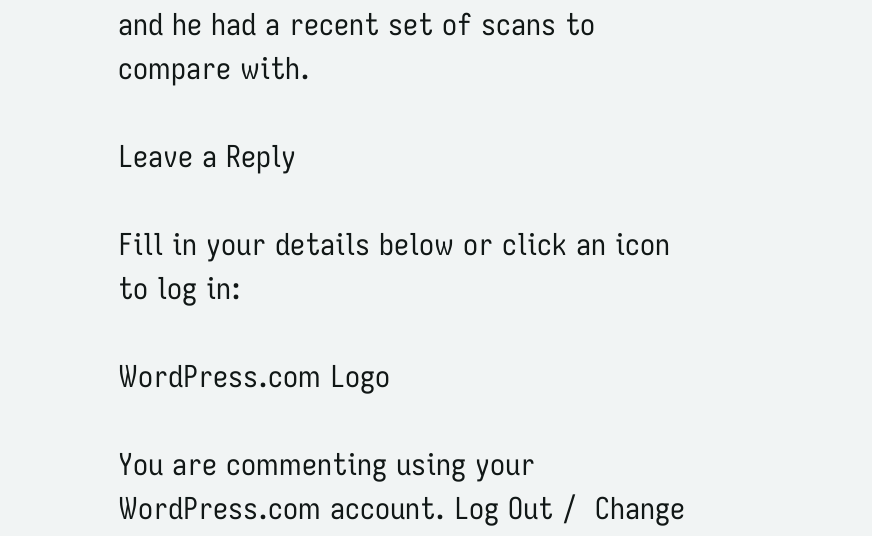and he had a recent set of scans to compare with.

Leave a Reply

Fill in your details below or click an icon to log in:

WordPress.com Logo

You are commenting using your WordPress.com account. Log Out /  Change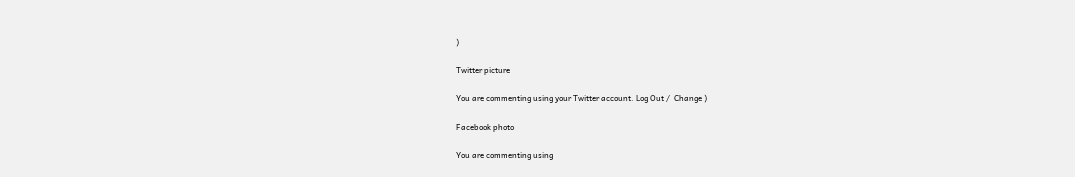)

Twitter picture

You are commenting using your Twitter account. Log Out /  Change )

Facebook photo

You are commenting using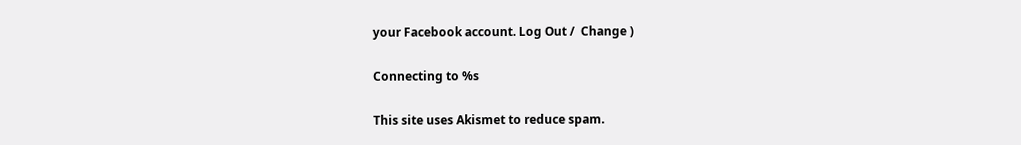your Facebook account. Log Out /  Change )

Connecting to %s

This site uses Akismet to reduce spam.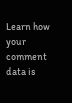Learn how your comment data is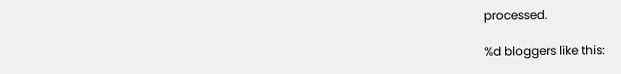processed.

%d bloggers like this: